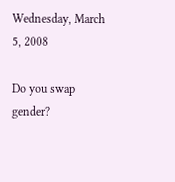Wednesday, March 5, 2008

Do you swap gender?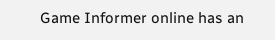Game Informer online has an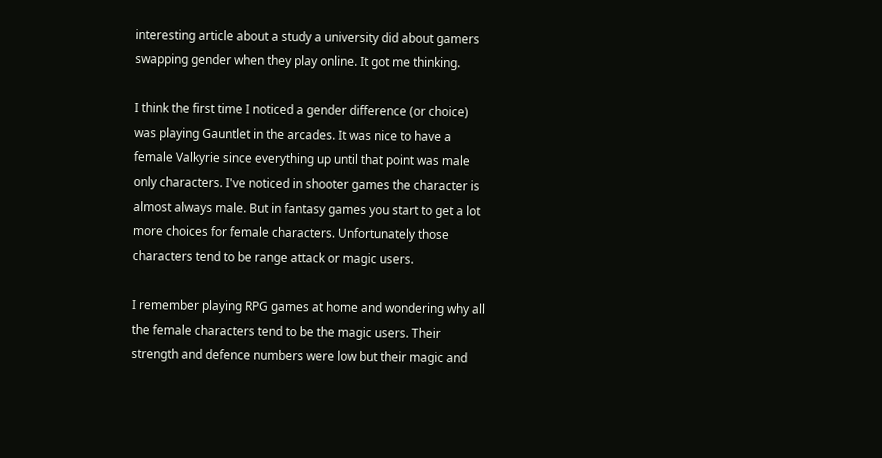interesting article about a study a university did about gamers swapping gender when they play online. It got me thinking.

I think the first time I noticed a gender difference (or choice) was playing Gauntlet in the arcades. It was nice to have a female Valkyrie since everything up until that point was male only characters. I've noticed in shooter games the character is almost always male. But in fantasy games you start to get a lot more choices for female characters. Unfortunately those characters tend to be range attack or magic users.

I remember playing RPG games at home and wondering why all the female characters tend to be the magic users. Their strength and defence numbers were low but their magic and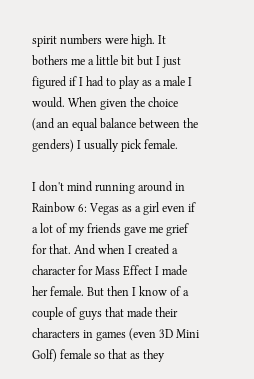spirit numbers were high. It bothers me a little bit but I just figured if I had to play as a male I would. When given the choice (and an equal balance between the genders) I usually pick female.

I don't mind running around in Rainbow 6: Vegas as a girl even if a lot of my friends gave me grief for that. And when I created a character for Mass Effect I made her female. But then I know of a couple of guys that made their characters in games (even 3D Mini Golf) female so that as they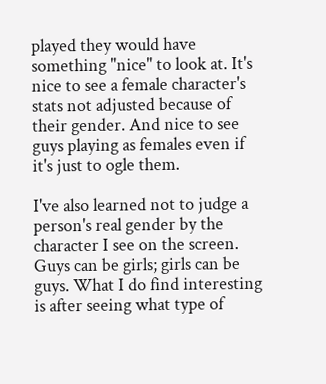played they would have something "nice" to look at. It's nice to see a female character's stats not adjusted because of their gender. And nice to see guys playing as females even if it's just to ogle them.

I've also learned not to judge a person's real gender by the character I see on the screen. Guys can be girls; girls can be guys. What I do find interesting is after seeing what type of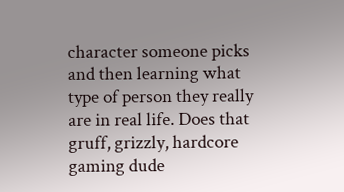character someone picks and then learning what type of person they really are in real life. Does that gruff, grizzly, hardcore gaming dude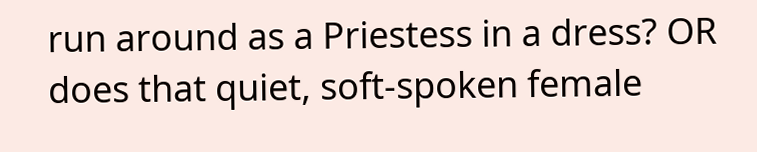run around as a Priestess in a dress? OR does that quiet, soft-spoken female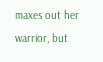maxes out her warrior, but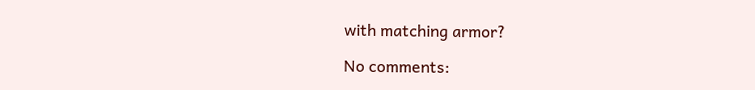with matching armor?

No comments: